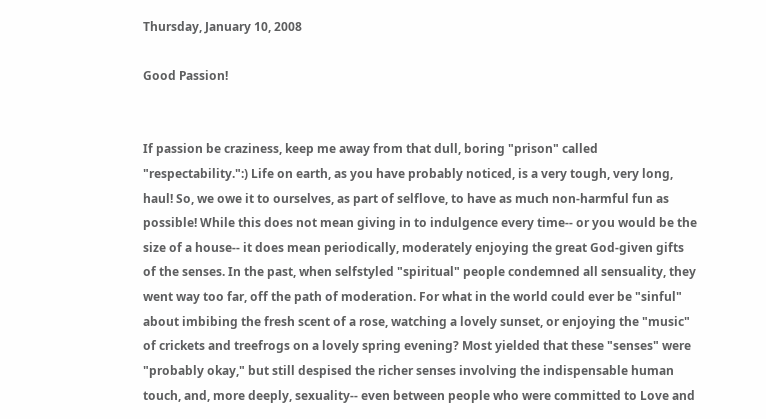Thursday, January 10, 2008

Good Passion!


If passion be craziness, keep me away from that dull, boring "prison" called "respectability.":) Life on earth, as you have probably noticed, is a very tough, very long, haul! So, we owe it to ourselves, as part of selflove, to have as much non-harmful fun as possible! While this does not mean giving in to indulgence every time-- or you would be the size of a house-- it does mean periodically, moderately enjoying the great God-given gifts of the senses. In the past, when selfstyled "spiritual" people condemned all sensuality, they went way too far, off the path of moderation. For what in the world could ever be "sinful" about imbibing the fresh scent of a rose, watching a lovely sunset, or enjoying the "music" of crickets and treefrogs on a lovely spring evening? Most yielded that these "senses" were "probably okay," but still despised the richer senses involving the indispensable human touch, and, more deeply, sexuality-- even between people who were committed to Love and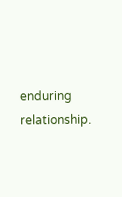enduring relationship.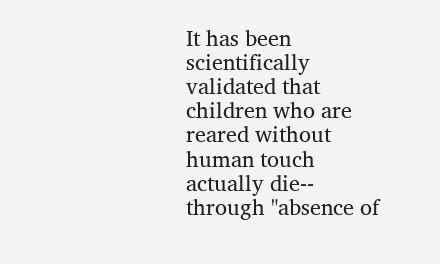It has been scientifically validated that children who are reared without human touch actually die-- through "absence of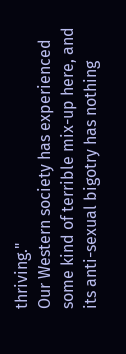thriving."
Our Western society has experienced some kind of terrible mix-up here, and its anti-sexual bigotry has nothing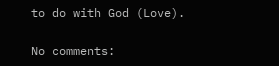to do with God (Love).

No comments: